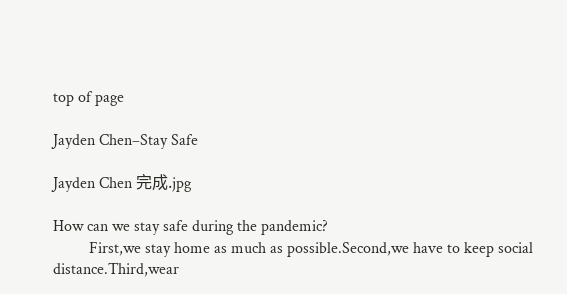top of page

Jayden Chen–Stay Safe

Jayden Chen 完成.jpg

How can we stay safe during the pandemic?
         First,we stay home as much as possible.Second,we have to keep social distance.Third,wear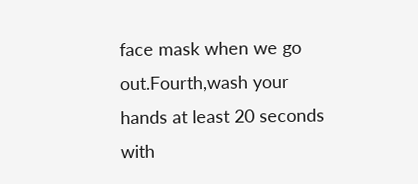face mask when we go out.Fourth,wash your hands at least 20 seconds with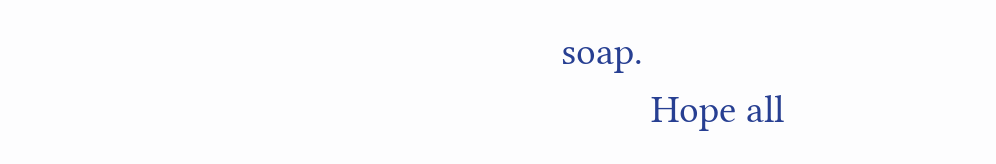soap.
         Hope all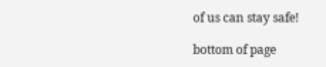of us can stay safe!

bottom of page